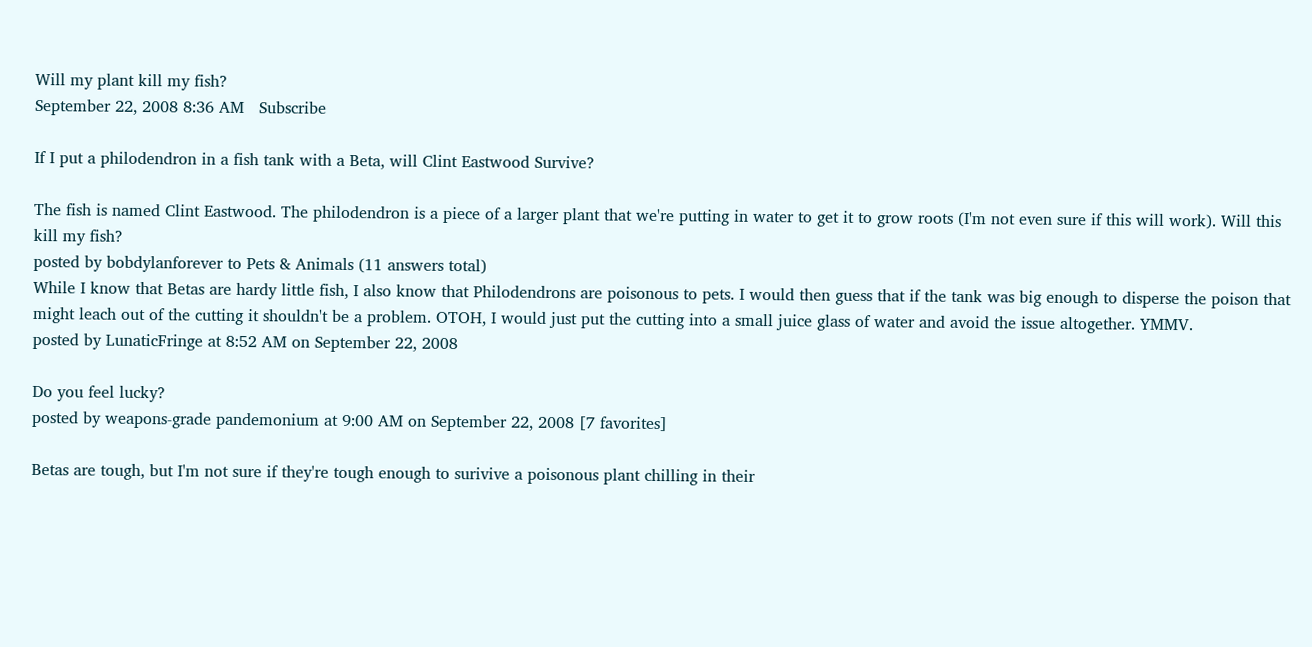Will my plant kill my fish?
September 22, 2008 8:36 AM   Subscribe

If I put a philodendron in a fish tank with a Beta, will Clint Eastwood Survive?

The fish is named Clint Eastwood. The philodendron is a piece of a larger plant that we're putting in water to get it to grow roots (I'm not even sure if this will work). Will this kill my fish?
posted by bobdylanforever to Pets & Animals (11 answers total)
While I know that Betas are hardy little fish, I also know that Philodendrons are poisonous to pets. I would then guess that if the tank was big enough to disperse the poison that might leach out of the cutting it shouldn't be a problem. OTOH, I would just put the cutting into a small juice glass of water and avoid the issue altogether. YMMV.
posted by LunaticFringe at 8:52 AM on September 22, 2008

Do you feel lucky?
posted by weapons-grade pandemonium at 9:00 AM on September 22, 2008 [7 favorites]

Betas are tough, but I'm not sure if they're tough enough to surivive a poisonous plant chilling in their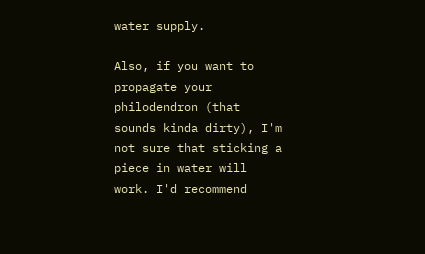water supply.

Also, if you want to propagate your philodendron (that sounds kinda dirty), I'm not sure that sticking a piece in water will work. I'd recommend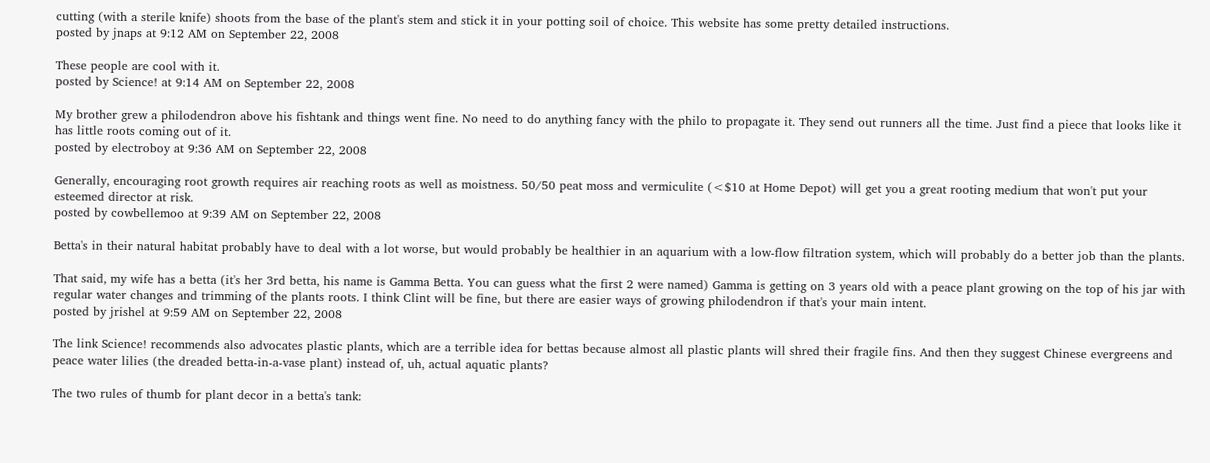cutting (with a sterile knife) shoots from the base of the plant's stem and stick it in your potting soil of choice. This website has some pretty detailed instructions.
posted by jnaps at 9:12 AM on September 22, 2008

These people are cool with it.
posted by Science! at 9:14 AM on September 22, 2008

My brother grew a philodendron above his fishtank and things went fine. No need to do anything fancy with the philo to propagate it. They send out runners all the time. Just find a piece that looks like it has little roots coming out of it.
posted by electroboy at 9:36 AM on September 22, 2008

Generally, encouraging root growth requires air reaching roots as well as moistness. 50/50 peat moss and vermiculite (<$10 at Home Depot) will get you a great rooting medium that won't put your esteemed director at risk.
posted by cowbellemoo at 9:39 AM on September 22, 2008

Betta's in their natural habitat probably have to deal with a lot worse, but would probably be healthier in an aquarium with a low-flow filtration system, which will probably do a better job than the plants.

That said, my wife has a betta (it's her 3rd betta, his name is Gamma Betta. You can guess what the first 2 were named) Gamma is getting on 3 years old with a peace plant growing on the top of his jar with regular water changes and trimming of the plants roots. I think Clint will be fine, but there are easier ways of growing philodendron if that's your main intent.
posted by jrishel at 9:59 AM on September 22, 2008

The link Science! recommends also advocates plastic plants, which are a terrible idea for bettas because almost all plastic plants will shred their fragile fins. And then they suggest Chinese evergreens and peace water lilies (the dreaded betta-in-a-vase plant) instead of, uh, actual aquatic plants?

The two rules of thumb for plant decor in a betta's tank: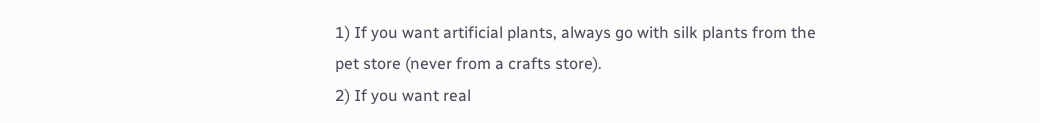1) If you want artificial plants, always go with silk plants from the pet store (never from a crafts store).
2) If you want real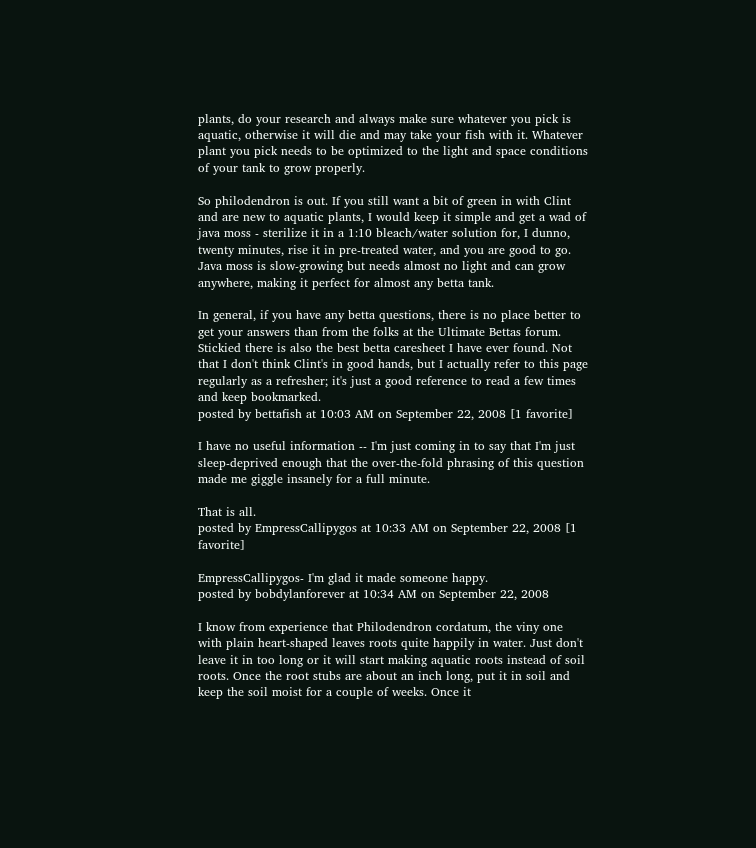plants, do your research and always make sure whatever you pick is aquatic, otherwise it will die and may take your fish with it. Whatever plant you pick needs to be optimized to the light and space conditions of your tank to grow properly.

So philodendron is out. If you still want a bit of green in with Clint and are new to aquatic plants, I would keep it simple and get a wad of java moss - sterilize it in a 1:10 bleach/water solution for, I dunno, twenty minutes, rise it in pre-treated water, and you are good to go. Java moss is slow-growing but needs almost no light and can grow anywhere, making it perfect for almost any betta tank.

In general, if you have any betta questions, there is no place better to get your answers than from the folks at the Ultimate Bettas forum. Stickied there is also the best betta caresheet I have ever found. Not that I don't think Clint's in good hands, but I actually refer to this page regularly as a refresher; it's just a good reference to read a few times and keep bookmarked.
posted by bettafish at 10:03 AM on September 22, 2008 [1 favorite]

I have no useful information -- I'm just coming in to say that I'm just sleep-deprived enough that the over-the-fold phrasing of this question made me giggle insanely for a full minute.

That is all.
posted by EmpressCallipygos at 10:33 AM on September 22, 2008 [1 favorite]

EmpressCallipygos- I'm glad it made someone happy.
posted by bobdylanforever at 10:34 AM on September 22, 2008

I know from experience that Philodendron cordatum, the viny one with plain heart-shaped leaves roots quite happily in water. Just don't leave it in too long or it will start making aquatic roots instead of soil roots. Once the root stubs are about an inch long, put it in soil and keep the soil moist for a couple of weeks. Once it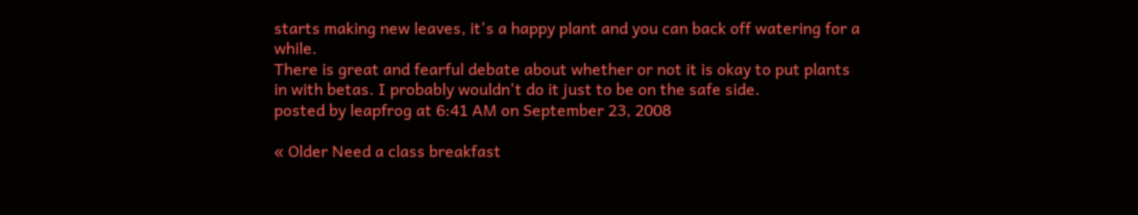starts making new leaves, it's a happy plant and you can back off watering for a while.
There is great and fearful debate about whether or not it is okay to put plants in with betas. I probably wouldn't do it just to be on the safe side.
posted by leapfrog at 6:41 AM on September 23, 2008

« Older Need a class breakfast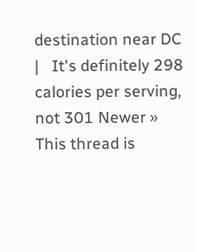destination near DC   |   It's definitely 298 calories per serving, not 301 Newer »
This thread is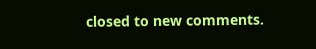closed to new comments.